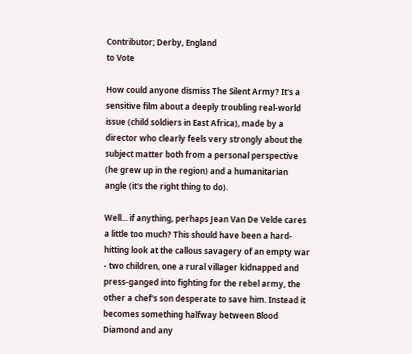Contributor; Derby, England
to Vote

How could anyone dismiss The Silent Army? It's a sensitive film about a deeply troubling real-world issue (child soldiers in East Africa), made by a director who clearly feels very strongly about the subject matter both from a personal perspective (he grew up in the region) and a humanitarian angle (it's the right thing to do).

Well... if anything, perhaps Jean Van De Velde cares a little too much? This should have been a hard-hitting look at the callous savagery of an empty war - two children, one a rural villager kidnapped and press-ganged into fighting for the rebel army, the other a chef's son desperate to save him. Instead it becomes something halfway between Blood Diamond and any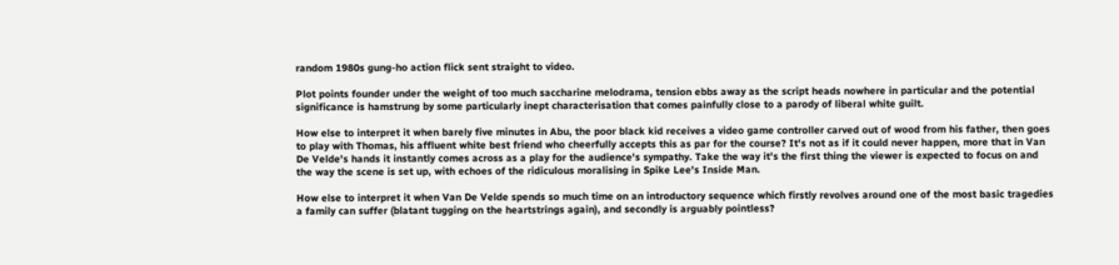random 1980s gung-ho action flick sent straight to video.

Plot points founder under the weight of too much saccharine melodrama, tension ebbs away as the script heads nowhere in particular and the potential significance is hamstrung by some particularly inept characterisation that comes painfully close to a parody of liberal white guilt.

How else to interpret it when barely five minutes in Abu, the poor black kid receives a video game controller carved out of wood from his father, then goes to play with Thomas, his affluent white best friend who cheerfully accepts this as par for the course? It's not as if it could never happen, more that in Van De Velde's hands it instantly comes across as a play for the audience's sympathy. Take the way it's the first thing the viewer is expected to focus on and the way the scene is set up, with echoes of the ridiculous moralising in Spike Lee's Inside Man.

How else to interpret it when Van De Velde spends so much time on an introductory sequence which firstly revolves around one of the most basic tragedies a family can suffer (blatant tugging on the heartstrings again), and secondly is arguably pointless?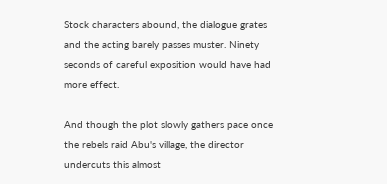Stock characters abound, the dialogue grates and the acting barely passes muster. Ninety seconds of careful exposition would have had more effect.

And though the plot slowly gathers pace once the rebels raid Abu's village, the director undercuts this almost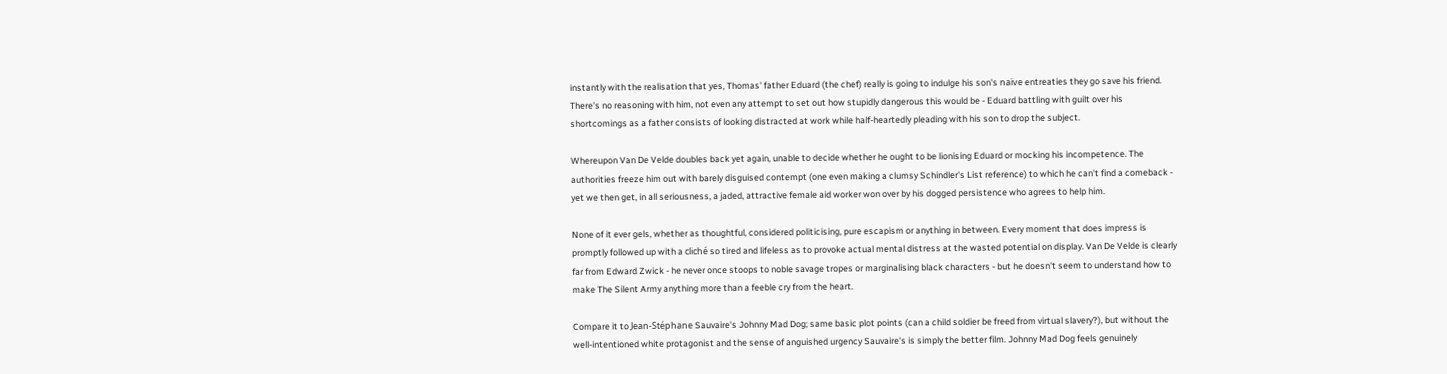instantly with the realisation that yes, Thomas' father Eduard (the chef) really is going to indulge his son's naïve entreaties they go save his friend. There's no reasoning with him, not even any attempt to set out how stupidly dangerous this would be - Eduard battling with guilt over his shortcomings as a father consists of looking distracted at work while half-heartedly pleading with his son to drop the subject.

Whereupon Van De Velde doubles back yet again, unable to decide whether he ought to be lionising Eduard or mocking his incompetence. The authorities freeze him out with barely disguised contempt (one even making a clumsy Schindler's List reference) to which he can't find a comeback - yet we then get, in all seriousness, a jaded, attractive female aid worker won over by his dogged persistence who agrees to help him.

None of it ever gels, whether as thoughtful, considered politicising, pure escapism or anything in between. Every moment that does impress is promptly followed up with a cliché so tired and lifeless as to provoke actual mental distress at the wasted potential on display. Van De Velde is clearly far from Edward Zwick - he never once stoops to noble savage tropes or marginalising black characters - but he doesn't seem to understand how to make The Silent Army anything more than a feeble cry from the heart.

Compare it to Jean-Stéphane Sauvaire's Johnny Mad Dog; same basic plot points (can a child soldier be freed from virtual slavery?), but without the well-intentioned white protagonist and the sense of anguished urgency Sauvaire's is simply the better film. Johnny Mad Dog feels genuinely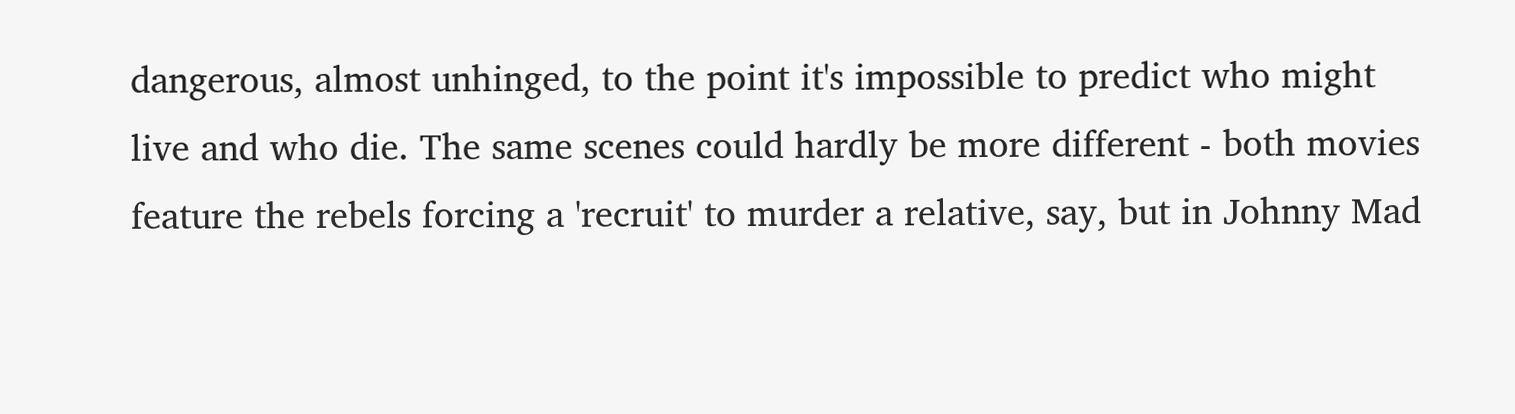dangerous, almost unhinged, to the point it's impossible to predict who might live and who die. The same scenes could hardly be more different - both movies feature the rebels forcing a 'recruit' to murder a relative, say, but in Johnny Mad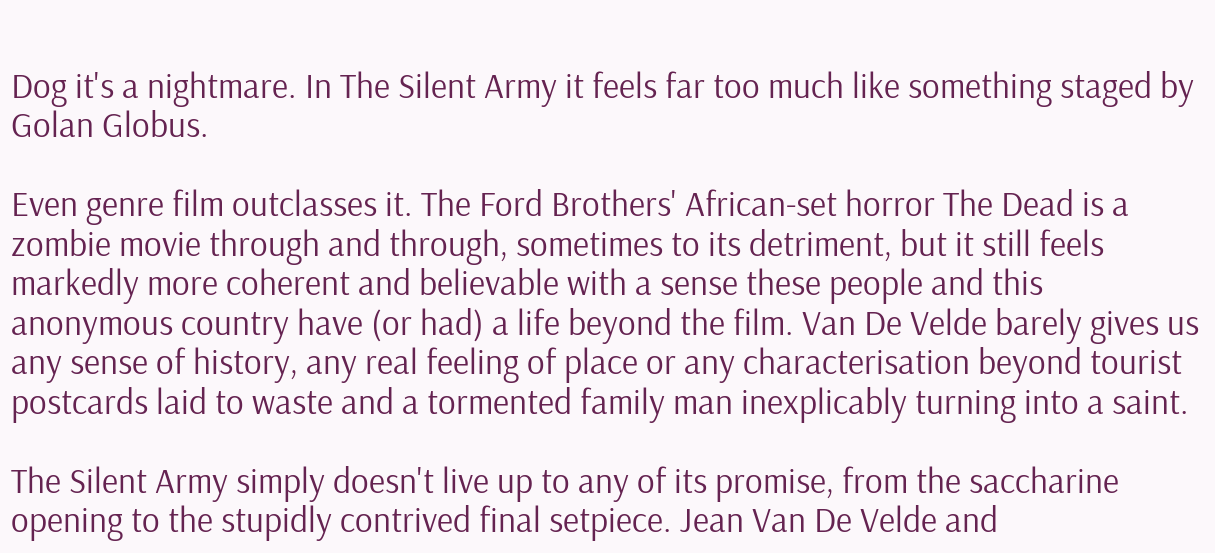Dog it's a nightmare. In The Silent Army it feels far too much like something staged by Golan Globus.

Even genre film outclasses it. The Ford Brothers' African-set horror The Dead is a zombie movie through and through, sometimes to its detriment, but it still feels markedly more coherent and believable with a sense these people and this anonymous country have (or had) a life beyond the film. Van De Velde barely gives us any sense of history, any real feeling of place or any characterisation beyond tourist postcards laid to waste and a tormented family man inexplicably turning into a saint.

The Silent Army simply doesn't live up to any of its promise, from the saccharine opening to the stupidly contrived final setpiece. Jean Van De Velde and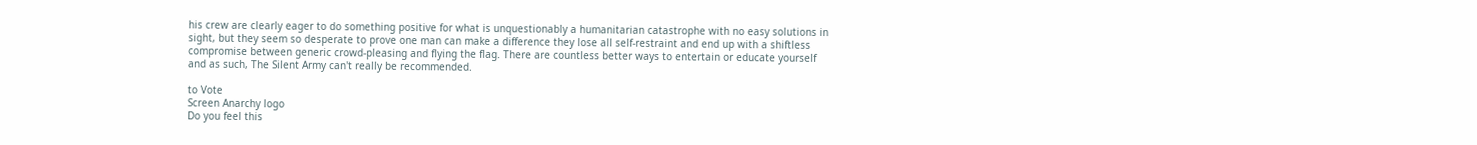his crew are clearly eager to do something positive for what is unquestionably a humanitarian catastrophe with no easy solutions in sight, but they seem so desperate to prove one man can make a difference they lose all self-restraint and end up with a shiftless compromise between generic crowd-pleasing and flying the flag. There are countless better ways to entertain or educate yourself and as such, The Silent Army can't really be recommended.

to Vote
Screen Anarchy logo
Do you feel this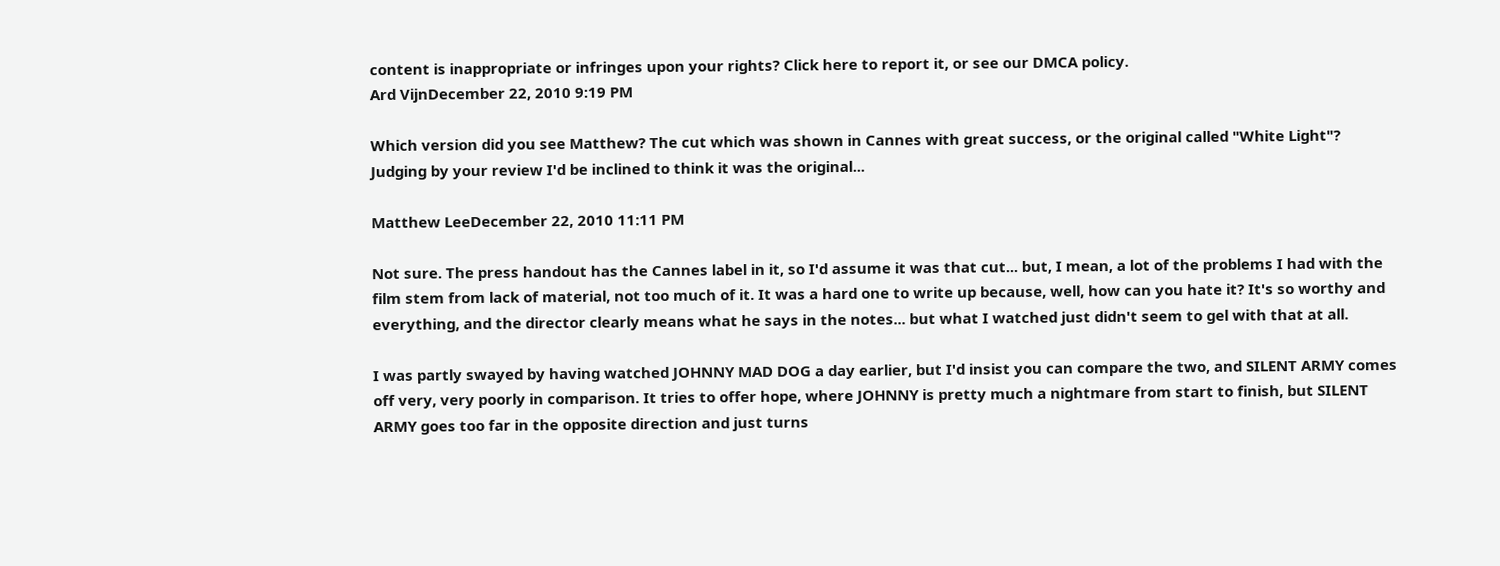content is inappropriate or infringes upon your rights? Click here to report it, or see our DMCA policy.
Ard VijnDecember 22, 2010 9:19 PM

Which version did you see Matthew? The cut which was shown in Cannes with great success, or the original called "White Light"? Judging by your review I'd be inclined to think it was the original...

Matthew LeeDecember 22, 2010 11:11 PM

Not sure. The press handout has the Cannes label in it, so I'd assume it was that cut... but, I mean, a lot of the problems I had with the film stem from lack of material, not too much of it. It was a hard one to write up because, well, how can you hate it? It's so worthy and everything, and the director clearly means what he says in the notes... but what I watched just didn't seem to gel with that at all.

I was partly swayed by having watched JOHNNY MAD DOG a day earlier, but I'd insist you can compare the two, and SILENT ARMY comes off very, very poorly in comparison. It tries to offer hope, where JOHNNY is pretty much a nightmare from start to finish, but SILENT ARMY goes too far in the opposite direction and just turns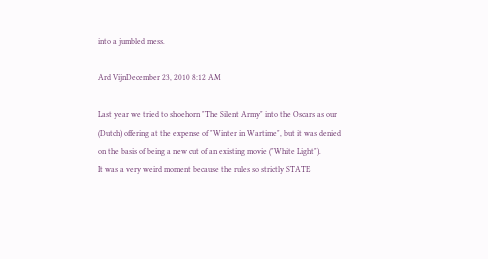into a jumbled mess.

Ard VijnDecember 23, 2010 8:12 AM

Last year we tried to shoehorn "The Silent Army" into the Oscars as our (Dutch) offering at the expense of "Winter in Wartime", but it was denied on the basis of being a new cut of an existing movie ("White Light").
It was a very weird moment because the rules so strictly STATE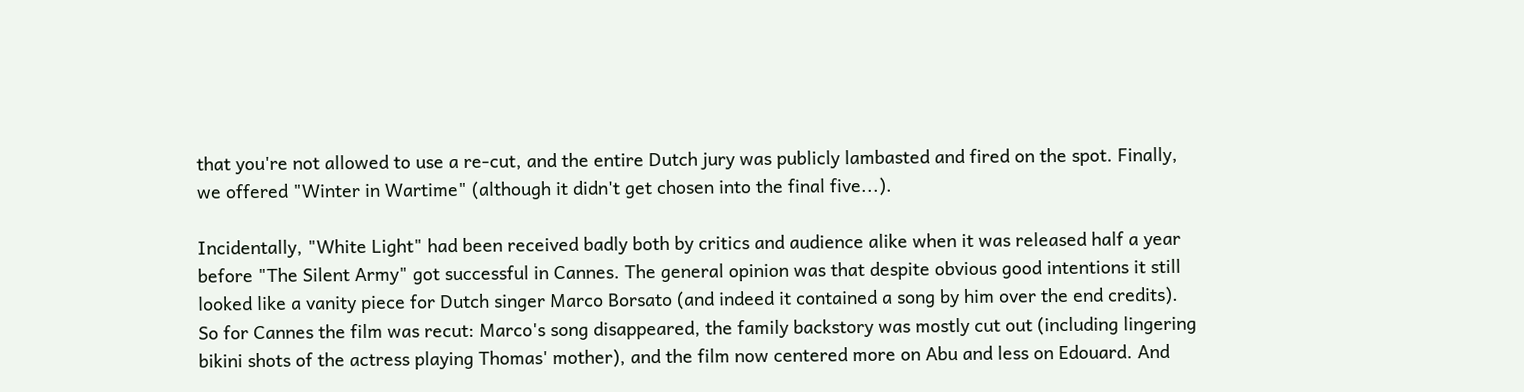that you're not allowed to use a re-cut, and the entire Dutch jury was publicly lambasted and fired on the spot. Finally, we offered "Winter in Wartime" (although it didn't get chosen into the final five...).

Incidentally, "White Light" had been received badly both by critics and audience alike when it was released half a year before "The Silent Army" got successful in Cannes. The general opinion was that despite obvious good intentions it still looked like a vanity piece for Dutch singer Marco Borsato (and indeed it contained a song by him over the end credits).
So for Cannes the film was recut: Marco's song disappeared, the family backstory was mostly cut out (including lingering bikini shots of the actress playing Thomas' mother), and the film now centered more on Abu and less on Edouard. And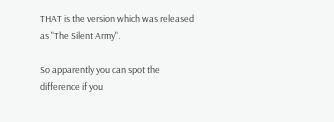THAT is the version which was released as "The Silent Army".

So apparently you can spot the difference if you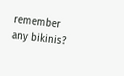remember any bikinis?